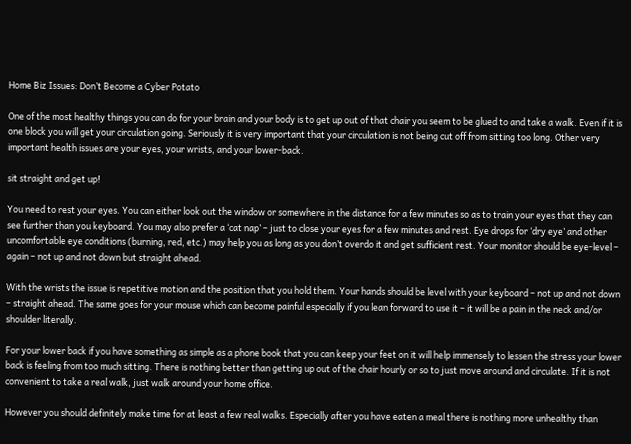Home Biz Issues: Don’t Become a Cyber Potato

One of the most healthy things you can do for your brain and your body is to get up out of that chair you seem to be glued to and take a walk. Even if it is one block you will get your circulation going. Seriously it is very important that your circulation is not being cut off from sitting too long. Other very important health issues are your eyes, your wrists, and your lower-back.

sit straight and get up!

You need to rest your eyes. You can either look out the window or somewhere in the distance for a few minutes so as to train your eyes that they can see further than you keyboard. You may also prefer a ‘cat nap’ – just to close your eyes for a few minutes and rest. Eye drops for ‘dry eye’ and other uncomfortable eye conditions (burning, red, etc.) may help you as long as you don’t overdo it and get sufficient rest. Your monitor should be eye-level – again – not up and not down but straight ahead.

With the wrists the issue is repetitive motion and the position that you hold them. Your hands should be level with your keyboard – not up and not down – straight ahead. The same goes for your mouse which can become painful especially if you lean forward to use it – it will be a pain in the neck and/or shoulder literally.

For your lower back if you have something as simple as a phone book that you can keep your feet on it will help immensely to lessen the stress your lower back is feeling from too much sitting. There is nothing better than getting up out of the chair hourly or so to just move around and circulate. If it is not convenient to take a real walk, just walk around your home office.

However you should definitely make time for at least a few real walks. Especially after you have eaten a meal there is nothing more unhealthy than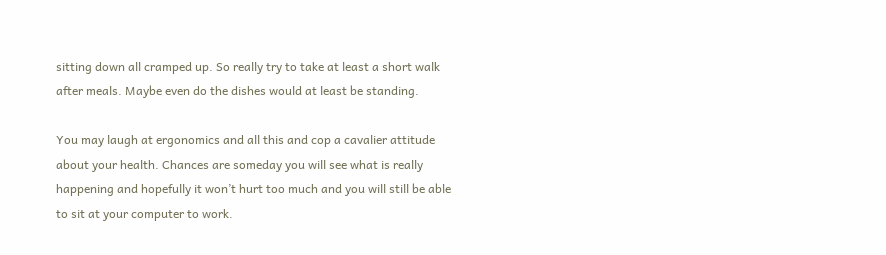sitting down all cramped up. So really try to take at least a short walk after meals. Maybe even do the dishes would at least be standing.

You may laugh at ergonomics and all this and cop a cavalier attitude about your health. Chances are someday you will see what is really happening and hopefully it won’t hurt too much and you will still be able to sit at your computer to work.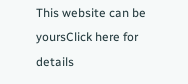This website can be yoursClick here for details